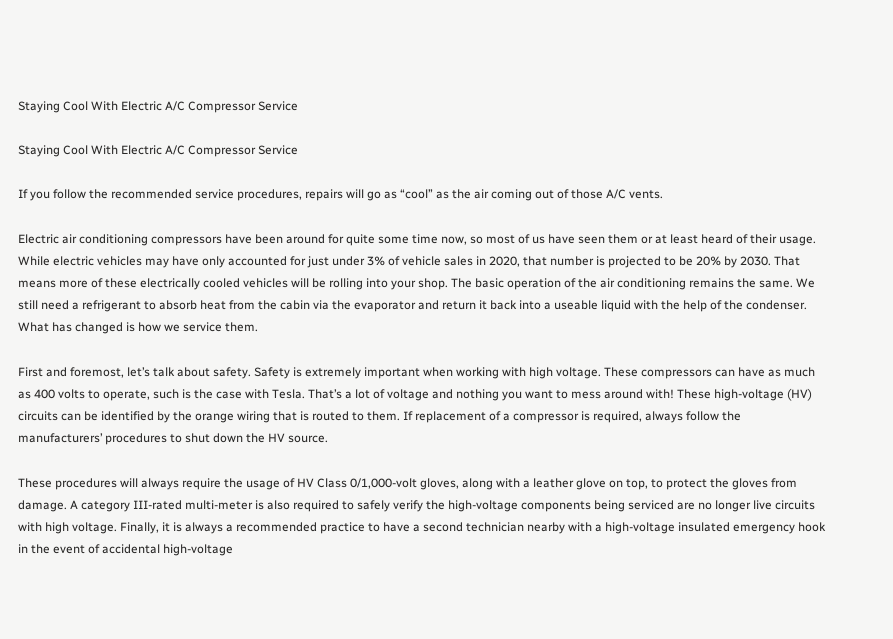Staying Cool With Electric A/C Compressor Service

Staying Cool With Electric A/C Compressor Service

If you follow the recommended service procedures, repairs will go as “cool” as the air coming out of those A/C vents.

Electric air conditioning compressors have been around for quite some time now, so most of us have seen them or at least heard of their usage. While electric vehicles may have only accounted for just under 3% of vehicle sales in 2020, that number is projected to be 20% by 2030. That means more of these electrically cooled vehicles will be rolling into your shop. The basic operation of the air conditioning remains the same. We still need a refrigerant to absorb heat from the cabin via the evaporator and return it back into a useable liquid with the help of the condenser. What has changed is how we service them.

First and foremost, let’s talk about safety. Safety is extremely important when working with high voltage. These compressors can have as much as 400 volts to operate, such is the case with Tesla. That’s a lot of voltage and nothing you want to mess around with! These high-voltage (HV) circuits can be identified by the orange wiring that is routed to them. If replacement of a compressor is required, always follow the manufacturers’ procedures to shut down the HV source.

These procedures will always require the usage of HV Class 0/1,000-volt gloves, along with a leather glove on top, to protect the gloves from damage. A category III-rated multi-meter is also required to safely verify the high-voltage components being serviced are no longer live circuits with high voltage. Finally, it is always a recommended practice to have a second technician nearby with a high-voltage insulated emergency hook in the event of accidental high-voltage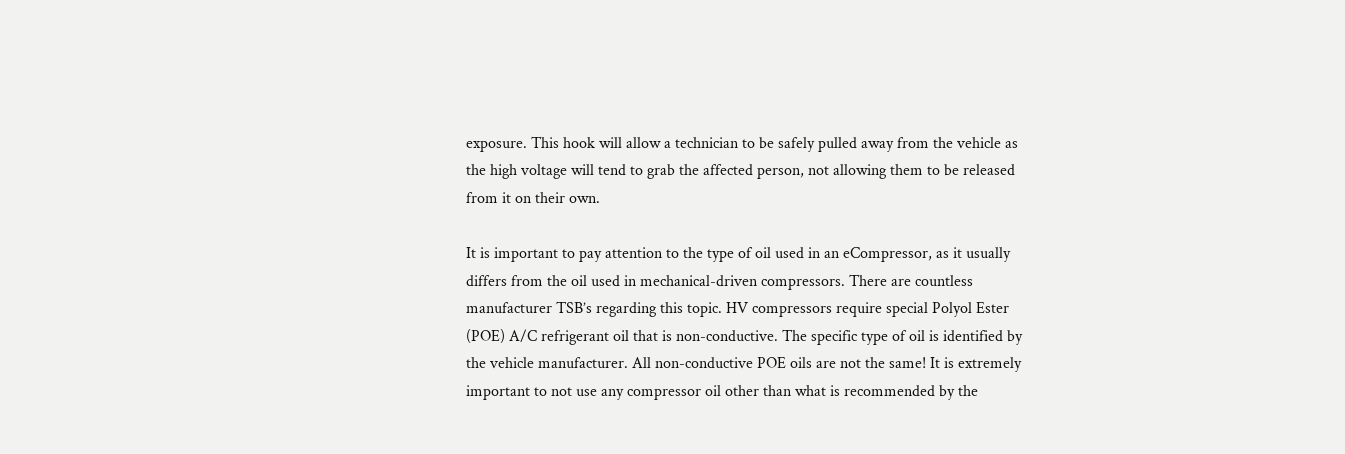exposure. This hook will allow a technician to be safely pulled away from the vehicle as the high voltage will tend to grab the affected person, not allowing them to be released from it on their own.

It is important to pay attention to the type of oil used in an eCompressor, as it usually differs from the oil used in mechanical-driven compressors. There are countless manufacturer TSB’s regarding this topic. HV compressors require special Polyol Ester (POE) A/C refrigerant oil that is non-conductive. The specific type of oil is identified by the vehicle manufacturer. All non-conductive POE oils are not the same! It is extremely important to not use any compressor oil other than what is recommended by the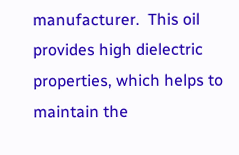manufacturer.  This oil provides high dielectric properties, which helps to maintain the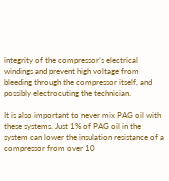integrity of the compressor’s electrical windings and prevent high voltage from bleeding through the compressor itself, and possibly electrocuting the technician.

It is also important to never mix PAG oil with these systems. Just 1% of PAG oil in the system can lower the insulation resistance of a compressor from over 10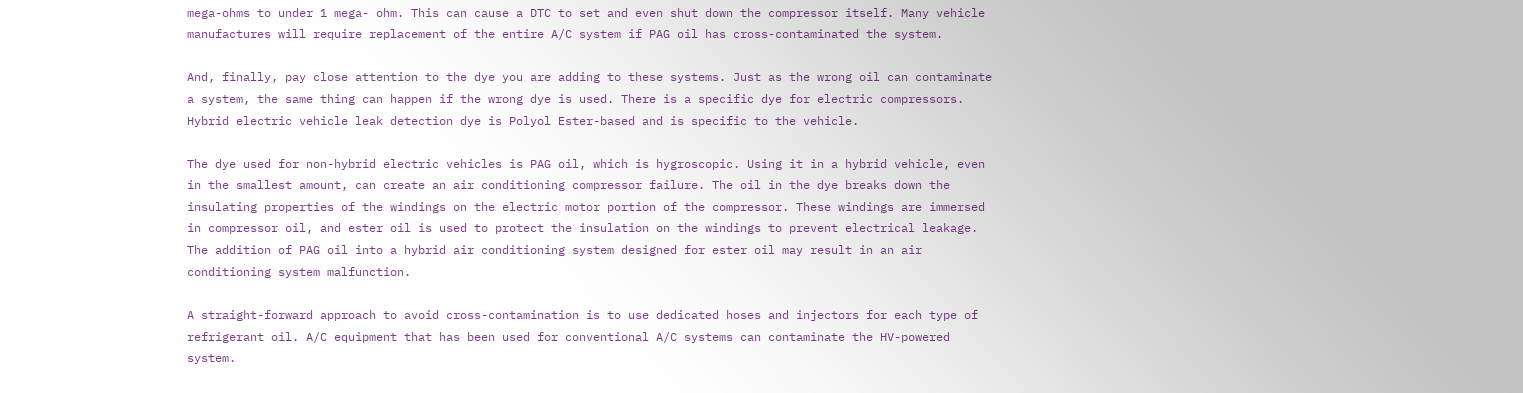mega-ohms to under 1 mega- ohm. This can cause a DTC to set and even shut down the compressor itself. Many vehicle manufactures will require replacement of the entire A/C system if PAG oil has cross-contaminated the system.

And, finally, pay close attention to the dye you are adding to these systems. Just as the wrong oil can contaminate a system, the same thing can happen if the wrong dye is used. There is a specific dye for electric compressors. Hybrid electric vehicle leak detection dye is Polyol Ester-based and is specific to the vehicle.

The dye used for non-hybrid electric vehicles is PAG oil, which is hygroscopic. Using it in a hybrid vehicle, even in the smallest amount, can create an air conditioning compressor failure. The oil in the dye breaks down the insulating properties of the windings on the electric motor portion of the compressor. These windings are immersed in compressor oil, and ester oil is used to protect the insulation on the windings to prevent electrical leakage. The addition of PAG oil into a hybrid air conditioning system designed for ester oil may result in an air conditioning system malfunction.

A straight-forward approach to avoid cross-contamination is to use dedicated hoses and injectors for each type of refrigerant oil. A/C equipment that has been used for conventional A/C systems can contaminate the HV-powered system.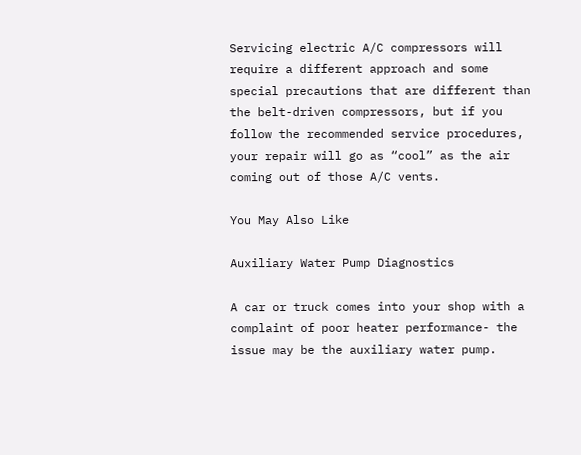Servicing electric A/C compressors will require a different approach and some special precautions that are different than the belt-driven compressors, but if you follow the recommended service procedures, your repair will go as “cool” as the air coming out of those A/C vents.

You May Also Like

Auxiliary Water Pump Diagnostics

A car or truck comes into your shop with a complaint of poor heater performance- the issue may be the auxiliary water pump.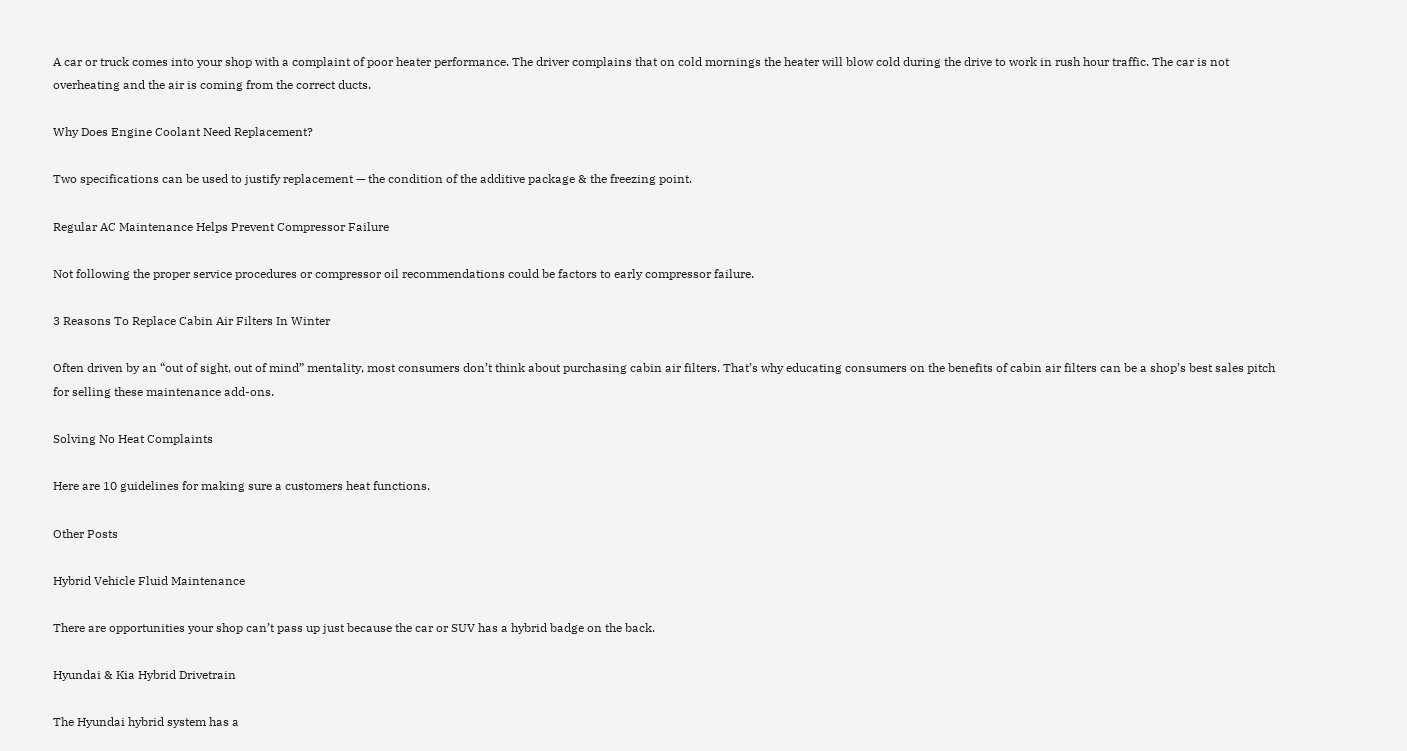A car or truck comes into your shop with a complaint of poor heater performance. The driver complains that on cold mornings the heater will blow cold during the drive to work in rush hour traffic. The car is not overheating and the air is coming from the correct ducts.

Why Does Engine Coolant Need Replacement?

Two specifications can be used to justify replacement — the condition of the additive package & the freezing point.

Regular AC Maintenance Helps Prevent Compressor Failure

Not following the proper service procedures or compressor oil recommendations could be factors to early compressor failure.

3 Reasons To Replace Cabin Air Filters In Winter

Often driven by an “out of sight, out of mind” mentality, most consumers don’t think about purchasing cabin air filters. That’s why educating consumers on the benefits of cabin air filters can be a shop’s best sales pitch for selling these maintenance add-ons.

Solving No Heat Complaints

Here are 10 guidelines for making sure a customers heat functions.

Other Posts

Hybrid Vehicle Fluid Maintenance

There are opportunities your shop can’t pass up just because the car or SUV has a hybrid badge on the back.

Hyundai & Kia Hybrid Drivetrain

The Hyundai hybrid system has a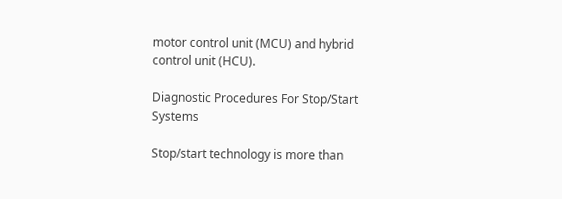motor control unit (MCU) and hybrid control unit (HCU).

Diagnostic Procedures For Stop/Start Systems

Stop/start technology is more than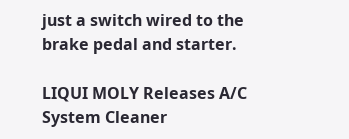just a switch wired to the brake pedal and starter.

LIQUI MOLY Releases A/C System Cleaner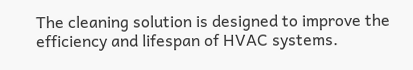The cleaning solution is designed to improve the efficiency and lifespan of HVAC systems.